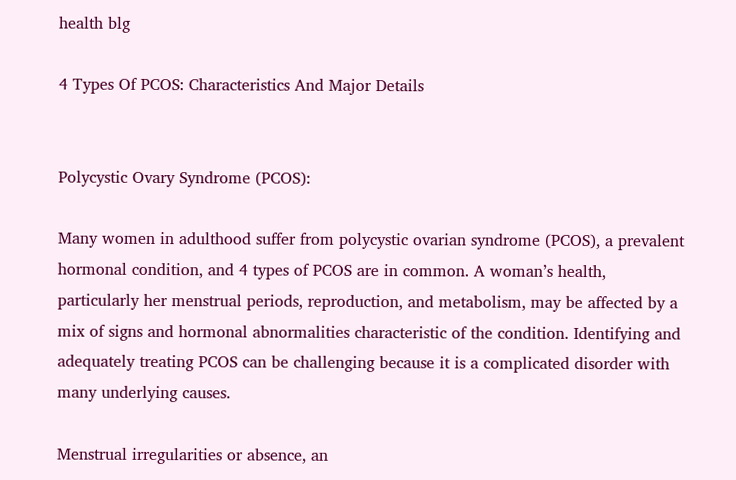health blg

4 Types Of PCOS: Characteristics And Major Details


Polycystic Ovary Syndrome (PCOS):

Many women in adulthood suffer from polycystic ovarian syndrome (PCOS), a prevalent hormonal condition, and 4 types of PCOS are in common. A woman’s health, particularly her menstrual periods, reproduction, and metabolism, may be affected by a mix of signs and hormonal abnormalities characteristic of the condition. Identifying and adequately treating PCOS can be challenging because it is a complicated disorder with many underlying causes.

Menstrual irregularities or absence, an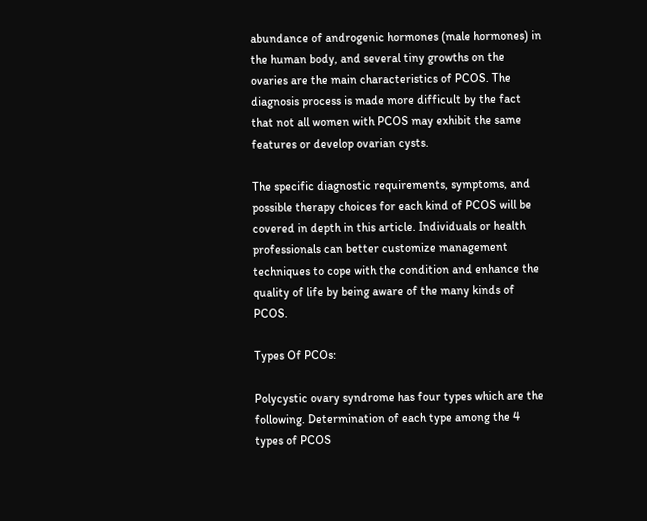abundance of androgenic hormones (male hormones) in the human body, and several tiny growths on the ovaries are the main characteristics of PCOS. The diagnosis process is made more difficult by the fact that not all women with PCOS may exhibit the same features or develop ovarian cysts.

The specific diagnostic requirements, symptoms, and possible therapy choices for each kind of PCOS will be covered in depth in this article. Individuals or health professionals can better customize management techniques to cope with the condition and enhance the quality of life by being aware of the many kinds of PCOS.

Types Of PCOs:

Polycystic ovary syndrome has four types which are the following. Determination of each type among the 4 types of PCOS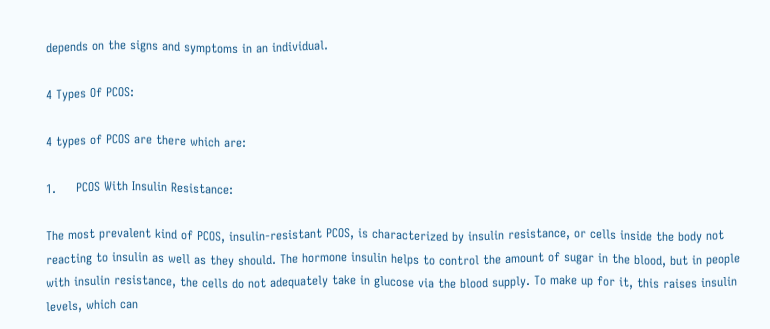depends on the signs and symptoms in an individual.

4 Types Of PCOS:

4 types of PCOS are there which are:

1.     PCOS With Insulin Resistance:

The most prevalent kind of PCOS, insulin-resistant PCOS, is characterized by insulin resistance, or cells inside the body not reacting to insulin as well as they should. The hormone insulin helps to control the amount of sugar in the blood, but in people with insulin resistance, the cells do not adequately take in glucose via the blood supply. To make up for it, this raises insulin levels, which can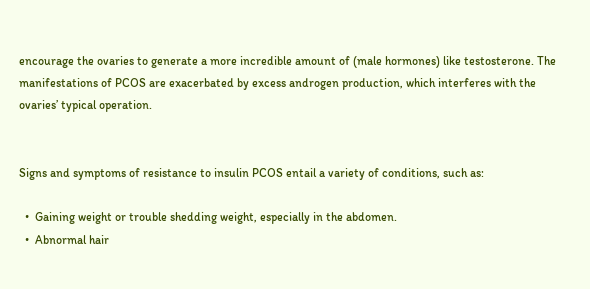encourage the ovaries to generate a more incredible amount of (male hormones) like testosterone. The manifestations of PCOS are exacerbated by excess androgen production, which interferes with the ovaries’ typical operation.


Signs and symptoms of resistance to insulin PCOS entail a variety of conditions, such as:

  •  Gaining weight or trouble shedding weight, especially in the abdomen.
  •  Abnormal hair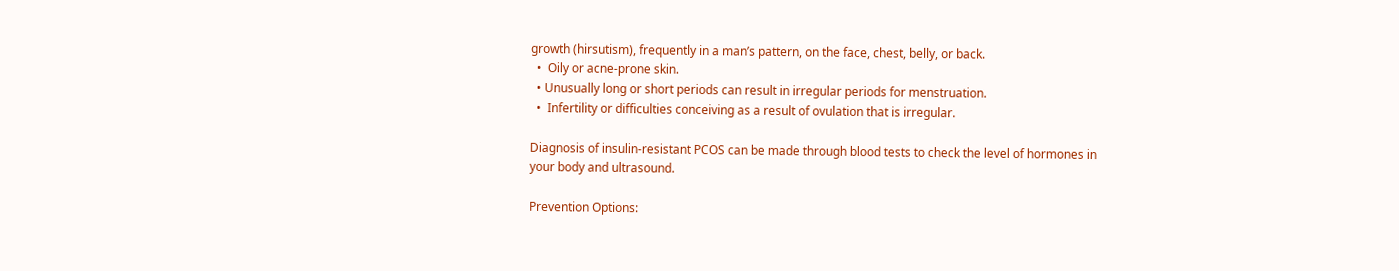growth (hirsutism), frequently in a man’s pattern, on the face, chest, belly, or back.
  •  Oily or acne-prone skin.
  • Unusually long or short periods can result in irregular periods for menstruation.
  •  Infertility or difficulties conceiving as a result of ovulation that is irregular.

Diagnosis of insulin-resistant PCOS can be made through blood tests to check the level of hormones in your body and ultrasound.

Prevention Options: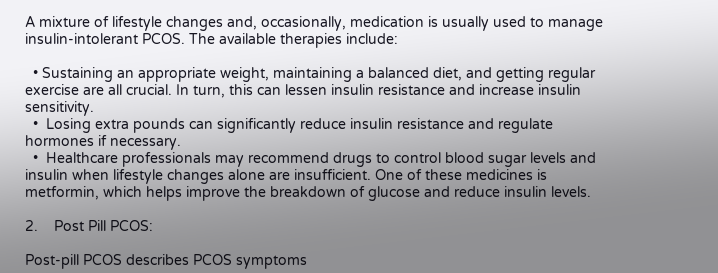A mixture of lifestyle changes and, occasionally, medication is usually used to manage insulin-intolerant PCOS. The available therapies include:

  • Sustaining an appropriate weight, maintaining a balanced diet, and getting regular exercise are all crucial. In turn, this can lessen insulin resistance and increase insulin sensitivity.
  •  Losing extra pounds can significantly reduce insulin resistance and regulate hormones if necessary.
  •  Healthcare professionals may recommend drugs to control blood sugar levels and insulin when lifestyle changes alone are insufficient. One of these medicines is metformin, which helps improve the breakdown of glucose and reduce insulin levels.

2.    Post Pill PCOS:

Post-pill PCOS describes PCOS symptoms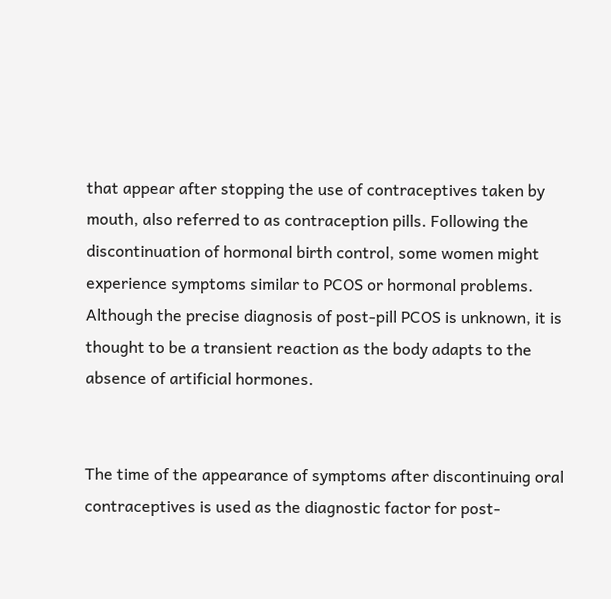that appear after stopping the use of contraceptives taken by mouth, also referred to as contraception pills. Following the discontinuation of hormonal birth control, some women might experience symptoms similar to PCOS or hormonal problems. Although the precise diagnosis of post-pill PCOS is unknown, it is thought to be a transient reaction as the body adapts to the absence of artificial hormones.


The time of the appearance of symptoms after discontinuing oral contraceptives is used as the diagnostic factor for post-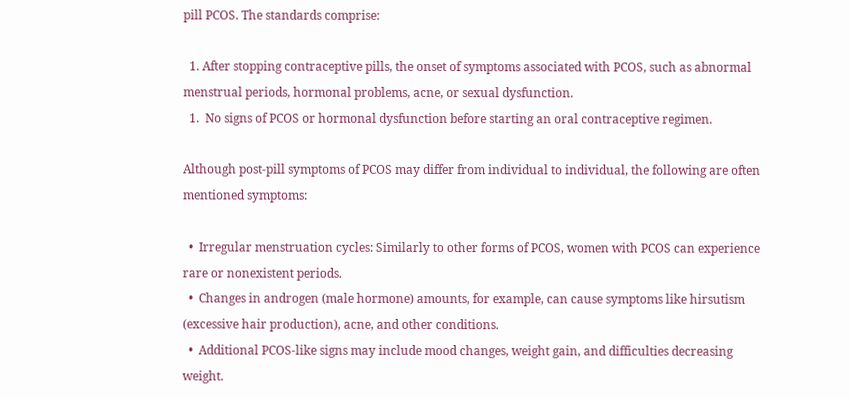pill PCOS. The standards comprise:

  1. After stopping contraceptive pills, the onset of symptoms associated with PCOS, such as abnormal menstrual periods, hormonal problems, acne, or sexual dysfunction.
  1.  No signs of PCOS or hormonal dysfunction before starting an oral contraceptive regimen.

Although post-pill symptoms of PCOS may differ from individual to individual, the following are often mentioned symptoms:

  •  Irregular menstruation cycles: Similarly to other forms of PCOS, women with PCOS can experience rare or nonexistent periods.
  •  Changes in androgen (male hormone) amounts, for example, can cause symptoms like hirsutism (excessive hair production), acne, and other conditions.
  •  Additional PCOS-like signs may include mood changes, weight gain, and difficulties decreasing weight.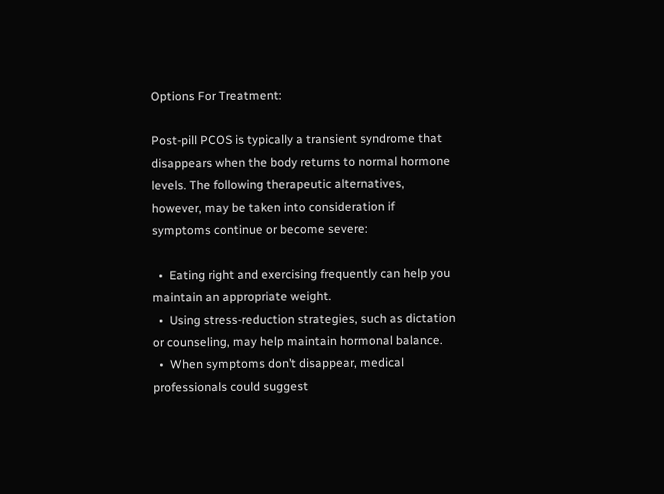Options For Treatment:

Post-pill PCOS is typically a transient syndrome that disappears when the body returns to normal hormone levels. The following therapeutic alternatives, however, may be taken into consideration if symptoms continue or become severe:

  •  Eating right and exercising frequently can help you maintain an appropriate weight.
  •  Using stress-reduction strategies, such as dictation or counseling, may help maintain hormonal balance.
  •  When symptoms don’t disappear, medical professionals could suggest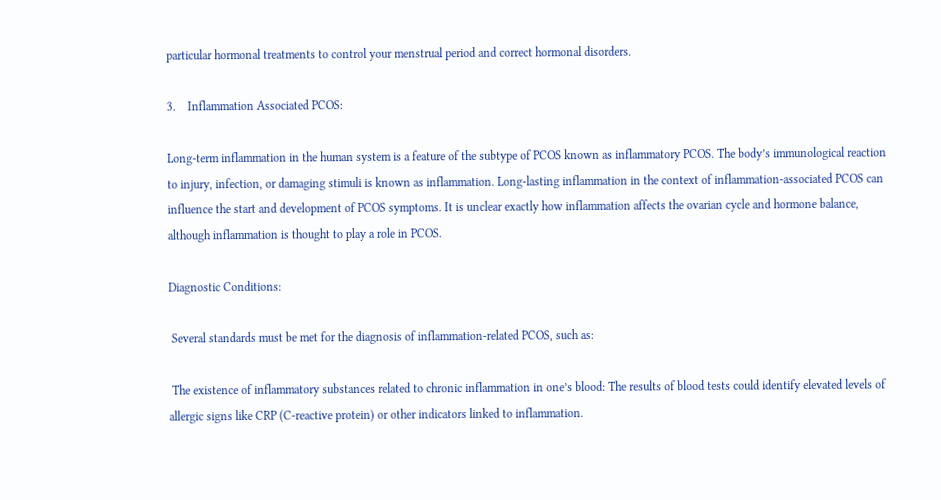particular hormonal treatments to control your menstrual period and correct hormonal disorders.

3.    Inflammation Associated PCOS:

Long-term inflammation in the human system is a feature of the subtype of PCOS known as inflammatory PCOS. The body’s immunological reaction to injury, infection, or damaging stimuli is known as inflammation. Long-lasting inflammation in the context of inflammation-associated PCOS can influence the start and development of PCOS symptoms. It is unclear exactly how inflammation affects the ovarian cycle and hormone balance, although inflammation is thought to play a role in PCOS.

Diagnostic Conditions:

 Several standards must be met for the diagnosis of inflammation-related PCOS, such as:

 The existence of inflammatory substances related to chronic inflammation in one’s blood: The results of blood tests could identify elevated levels of allergic signs like CRP (C-reactive protein) or other indicators linked to inflammation.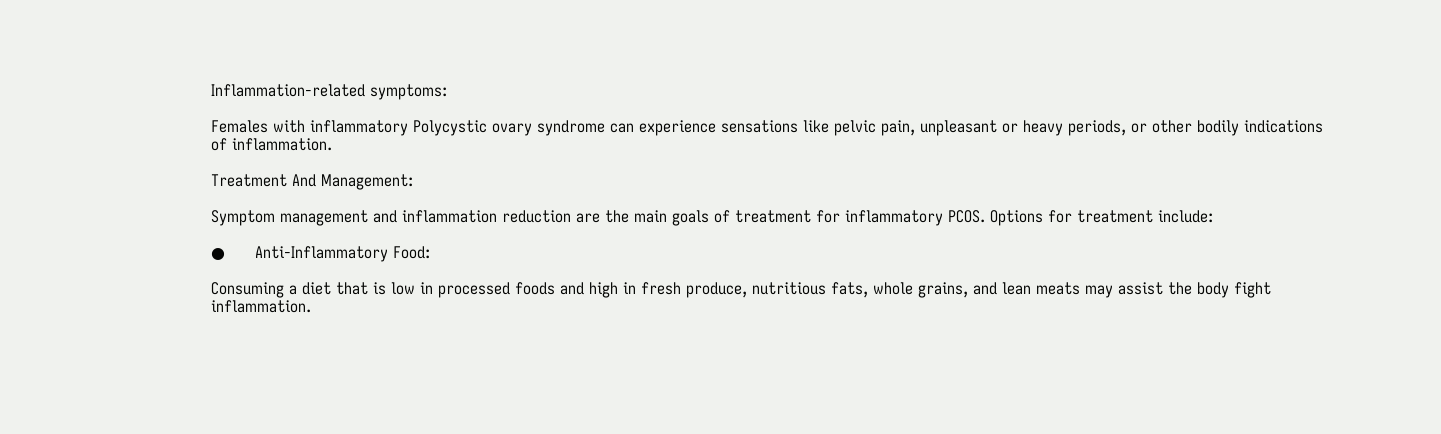Inflammation-related symptoms:

Females with inflammatory Polycystic ovary syndrome can experience sensations like pelvic pain, unpleasant or heavy periods, or other bodily indications of inflammation.

Treatment And Management:

Symptom management and inflammation reduction are the main goals of treatment for inflammatory PCOS. Options for treatment include:

●      Anti-Inflammatory Food:

Consuming a diet that is low in processed foods and high in fresh produce, nutritious fats, whole grains, and lean meats may assist the body fight inflammation.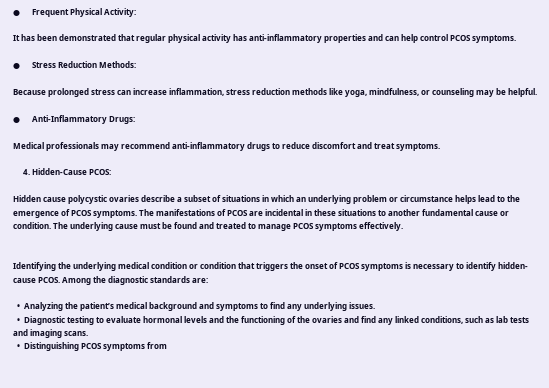●      Frequent Physical Activity:

It has been demonstrated that regular physical activity has anti-inflammatory properties and can help control PCOS symptoms.

●      Stress Reduction Methods:

Because prolonged stress can increase inflammation, stress reduction methods like yoga, mindfulness, or counseling may be helpful.

●      Anti-Inflammatory Drugs:

Medical professionals may recommend anti-inflammatory drugs to reduce discomfort and treat symptoms.

     4. Hidden-Cause PCOS:

Hidden cause polycystic ovaries describe a subset of situations in which an underlying problem or circumstance helps lead to the emergence of PCOS symptoms. The manifestations of PCOS are incidental in these situations to another fundamental cause or condition. The underlying cause must be found and treated to manage PCOS symptoms effectively.


Identifying the underlying medical condition or condition that triggers the onset of PCOS symptoms is necessary to identify hidden-cause PCOS. Among the diagnostic standards are:

  •  Analyzing the patient’s medical background and symptoms to find any underlying issues.
  •  Diagnostic testing to evaluate hormonal levels and the functioning of the ovaries and find any linked conditions, such as lab tests and imaging scans.
  •  Distinguishing PCOS symptoms from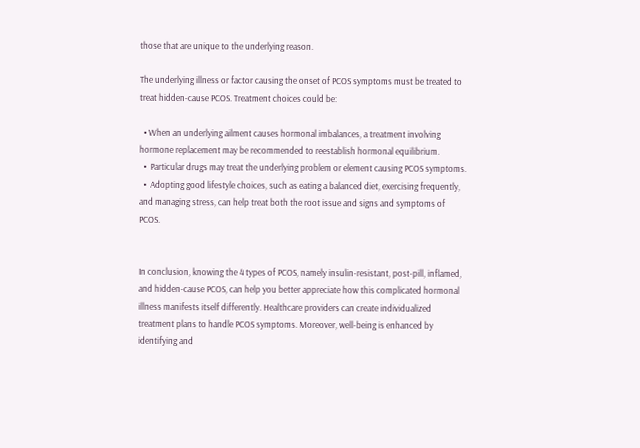those that are unique to the underlying reason.

The underlying illness or factor causing the onset of PCOS symptoms must be treated to treat hidden-cause PCOS. Treatment choices could be:

  • When an underlying ailment causes hormonal imbalances, a treatment involving hormone replacement may be recommended to reestablish hormonal equilibrium.
  •  Particular drugs may treat the underlying problem or element causing PCOS symptoms.
  •  Adopting good lifestyle choices, such as eating a balanced diet, exercising frequently, and managing stress, can help treat both the root issue and signs and symptoms of PCOS.


In conclusion, knowing the 4 types of PCOS, namely insulin-resistant, post-pill, inflamed, and hidden-cause PCOS, can help you better appreciate how this complicated hormonal illness manifests itself differently. Healthcare providers can create individualized treatment plans to handle PCOS symptoms. Moreover, well-being is enhanced by identifying and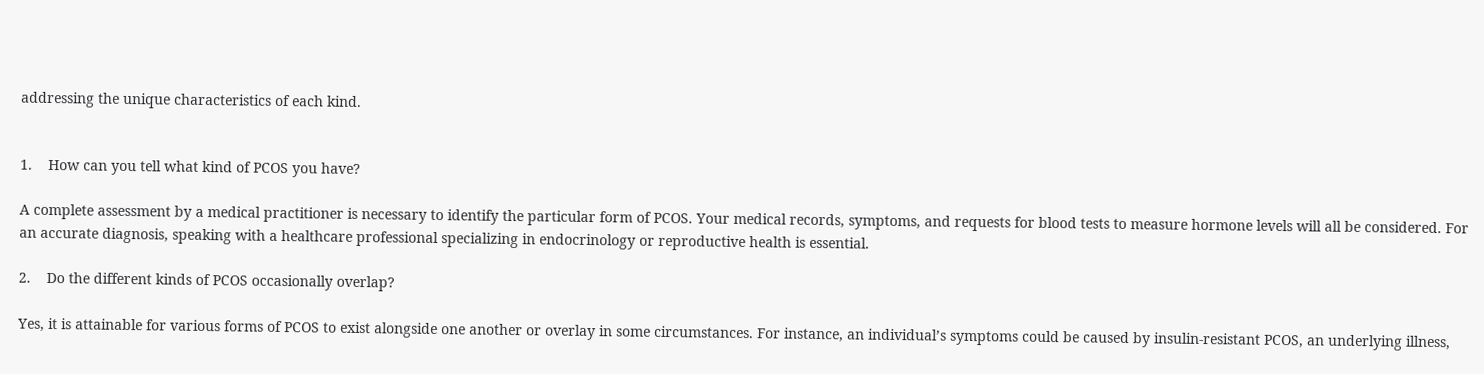addressing the unique characteristics of each kind.


1.    How can you tell what kind of PCOS you have?

A complete assessment by a medical practitioner is necessary to identify the particular form of PCOS. Your medical records, symptoms, and requests for blood tests to measure hormone levels will all be considered. For an accurate diagnosis, speaking with a healthcare professional specializing in endocrinology or reproductive health is essential.

2.    Do the different kinds of PCOS occasionally overlap?

Yes, it is attainable for various forms of PCOS to exist alongside one another or overlay in some circumstances. For instance, an individual’s symptoms could be caused by insulin-resistant PCOS, an underlying illness,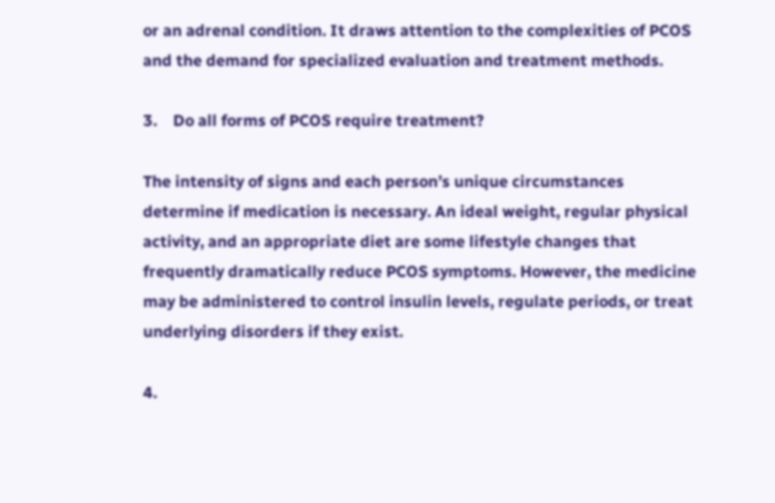or an adrenal condition. It draws attention to the complexities of PCOS and the demand for specialized evaluation and treatment methods.

3.    Do all forms of PCOS require treatment?

The intensity of signs and each person’s unique circumstances determine if medication is necessary. An ideal weight, regular physical activity, and an appropriate diet are some lifestyle changes that frequently dramatically reduce PCOS symptoms. However, the medicine may be administered to control insulin levels, regulate periods, or treat underlying disorders if they exist.

4.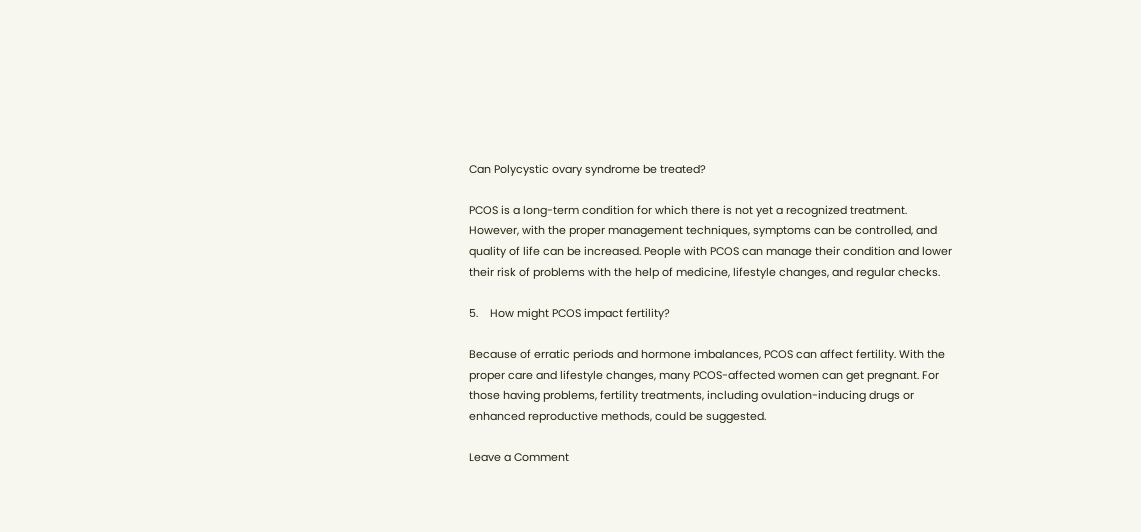Can Polycystic ovary syndrome be treated?

PCOS is a long-term condition for which there is not yet a recognized treatment. However, with the proper management techniques, symptoms can be controlled, and quality of life can be increased. People with PCOS can manage their condition and lower their risk of problems with the help of medicine, lifestyle changes, and regular checks.

5.    How might PCOS impact fertility?

Because of erratic periods and hormone imbalances, PCOS can affect fertility. With the proper care and lifestyle changes, many PCOS-affected women can get pregnant. For those having problems, fertility treatments, including ovulation-inducing drugs or enhanced reproductive methods, could be suggested.

Leave a Comment